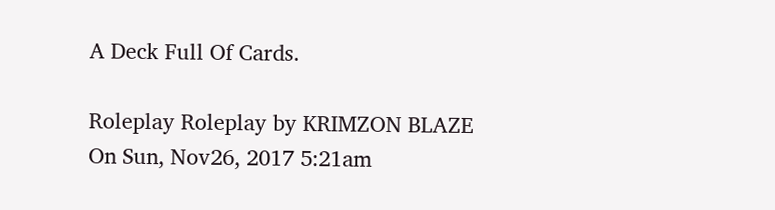A Deck Full Of Cards.

Roleplay Roleplay by KRIMZON BLAZE
On Sun, Nov26, 2017 5:21am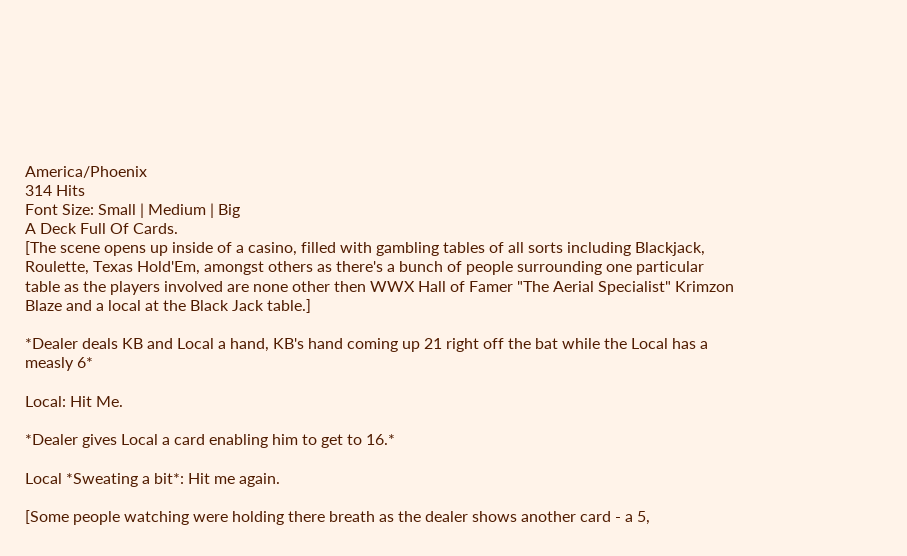America/Phoenix
314 Hits
Font Size: Small | Medium | Big
A Deck Full Of Cards.
[The scene opens up inside of a casino, filled with gambling tables of all sorts including Blackjack, Roulette, Texas Hold'Em, amongst others as there's a bunch of people surrounding one particular table as the players involved are none other then WWX Hall of Famer "The Aerial Specialist" Krimzon Blaze and a local at the Black Jack table.]

*Dealer deals KB and Local a hand, KB's hand coming up 21 right off the bat while the Local has a measly 6*

Local: Hit Me.

*Dealer gives Local a card enabling him to get to 16.*

Local *Sweating a bit*: Hit me again.

[Some people watching were holding there breath as the dealer shows another card - a 5,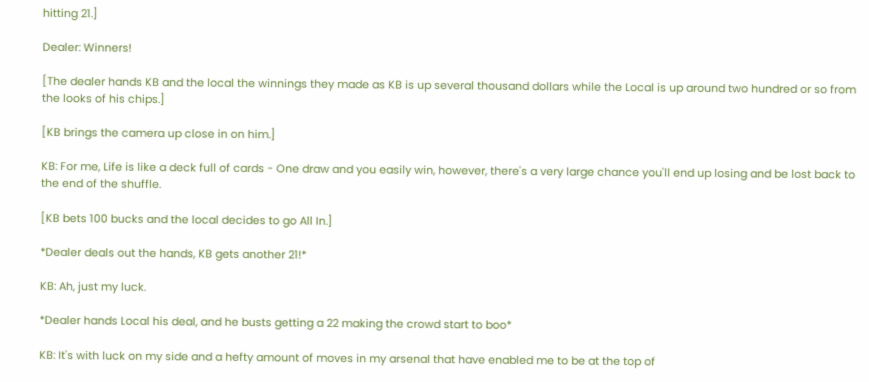hitting 21.]

Dealer: Winners!

[The dealer hands KB and the local the winnings they made as KB is up several thousand dollars while the Local is up around two hundred or so from the looks of his chips.]

[KB brings the camera up close in on him.]

KB: For me, Life is like a deck full of cards - One draw and you easily win, however, there's a very large chance you'll end up losing and be lost back to the end of the shuffle.

[KB bets 100 bucks and the local decides to go All In.]

*Dealer deals out the hands, KB gets another 21!*

KB: Ah, just my luck.

*Dealer hands Local his deal, and he busts getting a 22 making the crowd start to boo*

KB: It's with luck on my side and a hefty amount of moves in my arsenal that have enabled me to be at the top of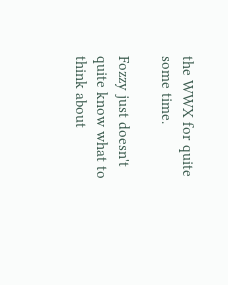the WWX for quite some time.

Fozzy just doesn't quite know what to think about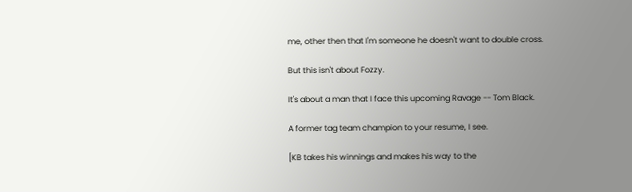me, other then that I'm someone he doesn't want to double cross.

But this isn't about Fozzy.

It's about a man that I face this upcoming Ravage -- Tom Black.

A former tag team champion to your resume, I see.

[KB takes his winnings and makes his way to the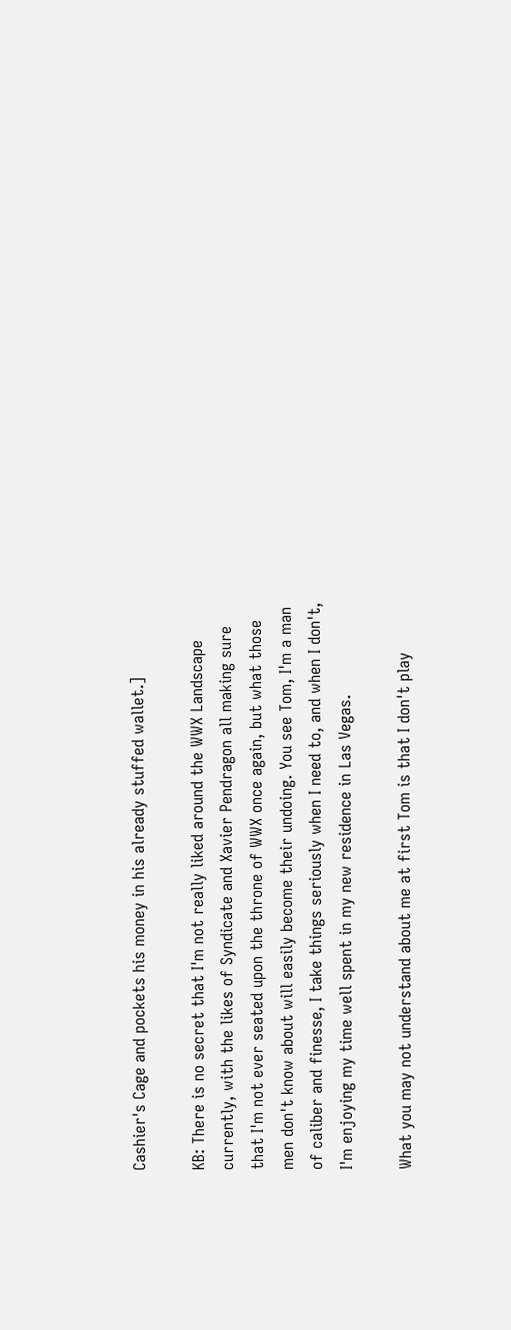Cashier's Cage and pockets his money in his already stuffed wallet.]

KB: There is no secret that I'm not really liked around the WWX Landscape currently, with the likes of Syndicate and Xavier Pendragon all making sure that I'm not ever seated upon the throne of WWX once again, but what those men don't know about will easily become their undoing. You see Tom, I'm a man of caliber and finesse, I take things seriously when I need to, and when I don't, I'm enjoying my time well spent in my new residence in Las Vegas.

What you may not understand about me at first Tom is that I don't play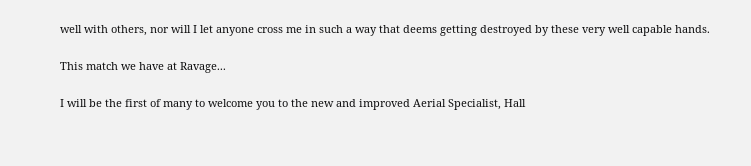well with others, nor will I let anyone cross me in such a way that deems getting destroyed by these very well capable hands.

This match we have at Ravage...

I will be the first of many to welcome you to the new and improved Aerial Specialist, Hall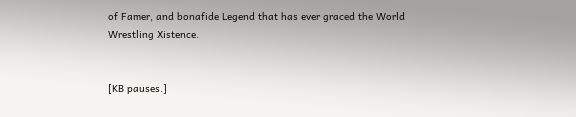of Famer, and bonafide Legend that has ever graced the World Wrestling Xistence.


[KB pauses.]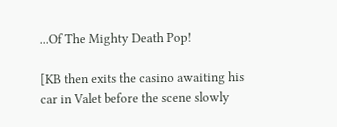...Of The Mighty Death Pop!

[KB then exits the casino awaiting his car in Valet before the scene slowly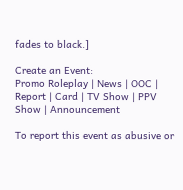fades to black.]

Create an Event:
Promo Roleplay | News | OOC | Report | Card | TV Show | PPV Show | Announcement

To report this event as abusive or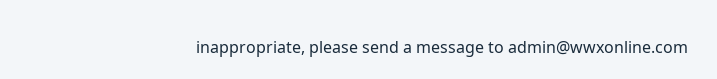inappropriate, please send a message to admin@wwxonline.com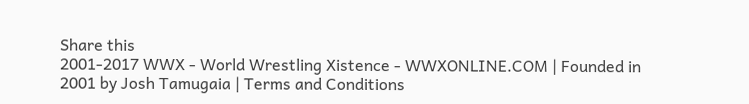Share this
2001-2017 WWX - World Wrestling Xistence - WWXONLINE.COM | Founded in 2001 by Josh Tamugaia | Terms and Conditions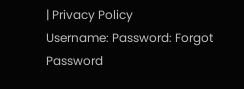| Privacy Policy
Username: Password: Forgot Password